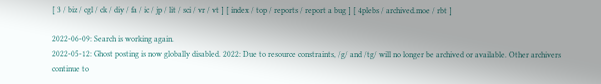[ 3 / biz / cgl / ck / diy / fa / ic / jp / lit / sci / vr / vt ] [ index / top / reports / report a bug ] [ 4plebs / archived.moe / rbt ]

2022-06-09: Search is working again.
2022-05-12: Ghost posting is now globally disabled. 2022: Due to resource constraints, /g/ and /tg/ will no longer be archived or available. Other archivers continue to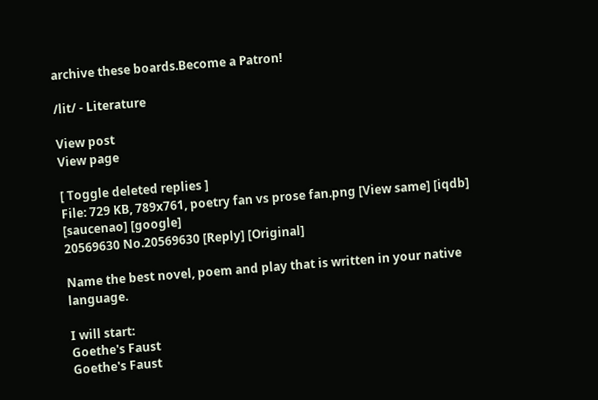archive these boards.Become a Patron!

/lit/ - Literature

View post
View page

[ Toggle deleted replies ]
File: 729 KB, 789x761, poetry fan vs prose fan.png [View same] [iqdb] [saucenao] [google]
20569630 No.20569630 [Reply] [Original]

Name the best novel, poem and play that is written in your native language.

I will start:
Goethe's Faust
Goethe's Faust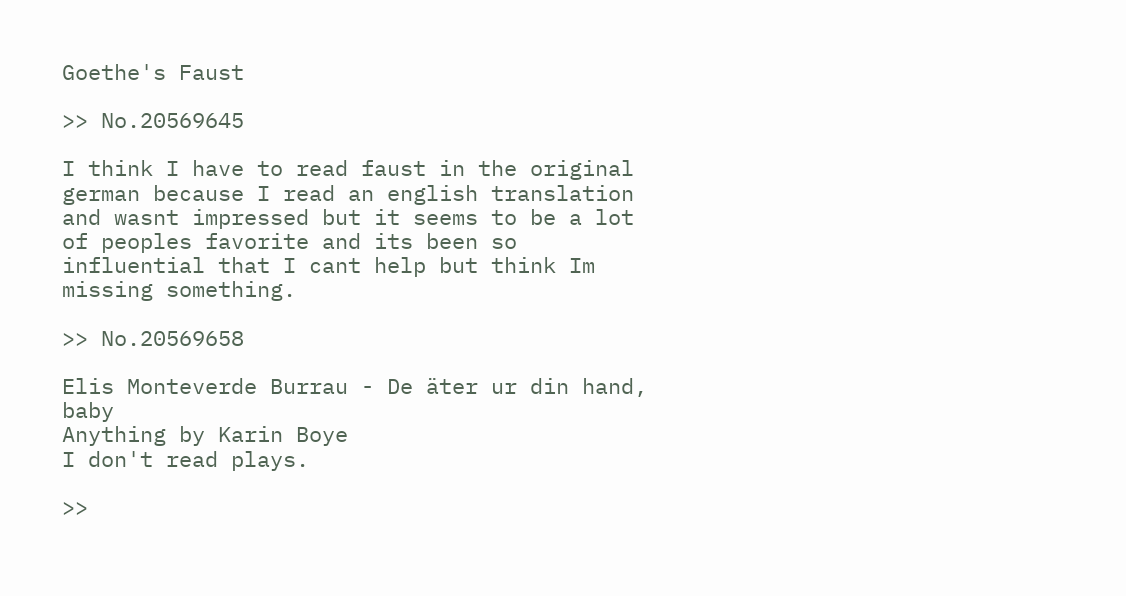Goethe's Faust

>> No.20569645

I think I have to read faust in the original german because I read an english translation and wasnt impressed but it seems to be a lot of peoples favorite and its been so influential that I cant help but think Im missing something.

>> No.20569658

Elis Monteverde Burrau - De äter ur din hand, baby
Anything by Karin Boye
I don't read plays.

>>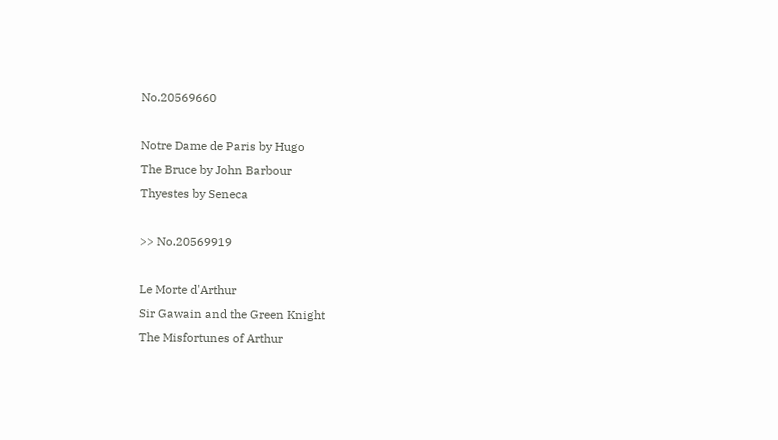No.20569660

Notre Dame de Paris by Hugo
The Bruce by John Barbour
Thyestes by Seneca

>> No.20569919

Le Morte d'Arthur
Sir Gawain and the Green Knight
The Misfortunes of Arthur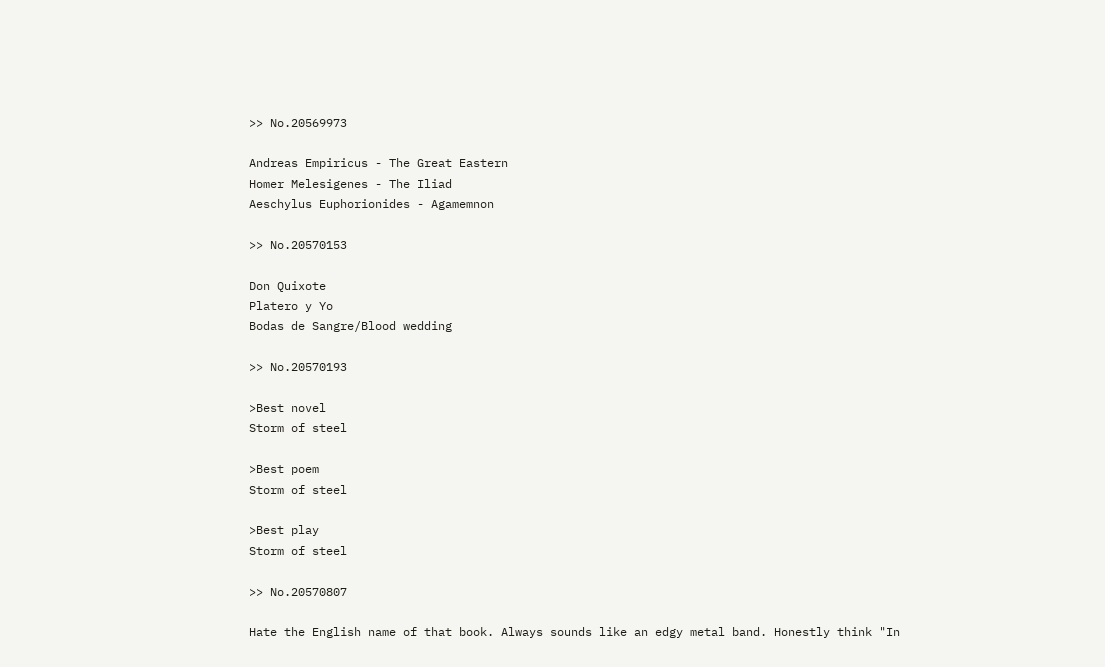>> No.20569973

Andreas Empiricus - The Great Eastern
Homer Melesigenes - The Iliad
Aeschylus Euphorionides - Agamemnon

>> No.20570153

Don Quixote
Platero y Yo
Bodas de Sangre/Blood wedding

>> No.20570193

>Best novel
Storm of steel

>Best poem
Storm of steel

>Best play
Storm of steel

>> No.20570807

Hate the English name of that book. Always sounds like an edgy metal band. Honestly think "In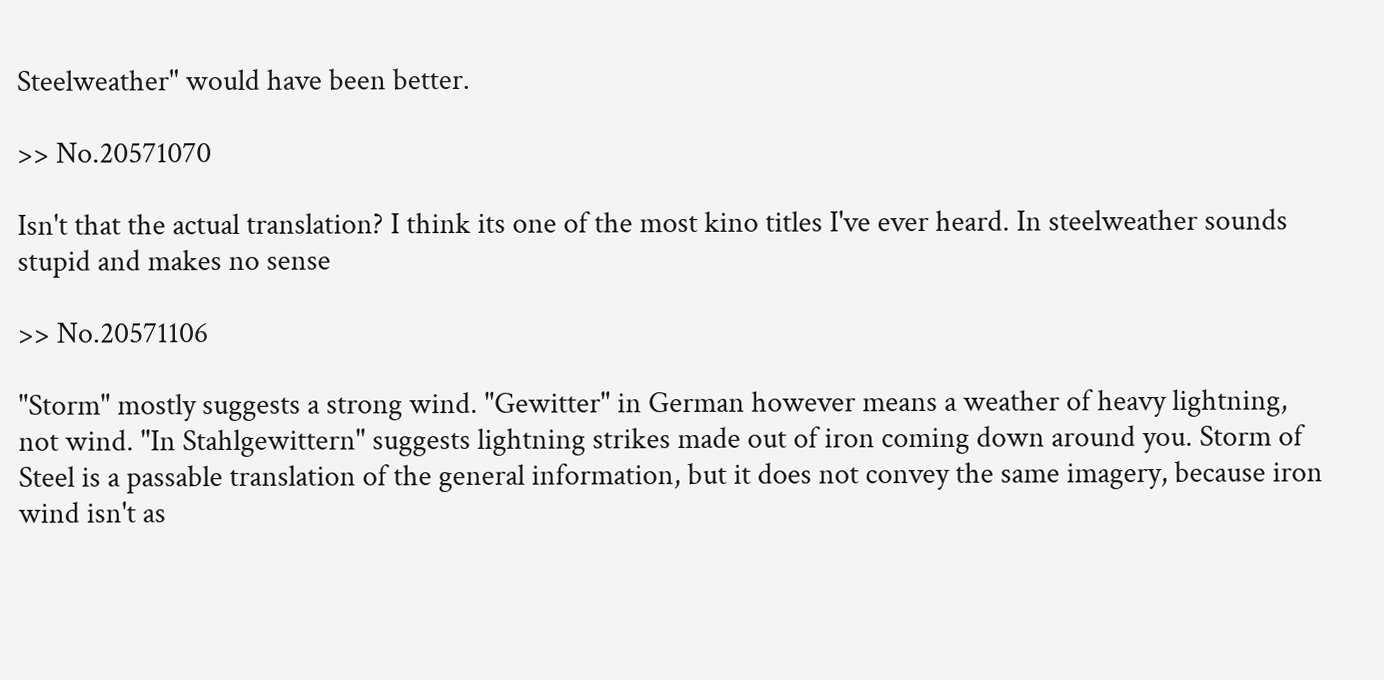Steelweather" would have been better.

>> No.20571070

Isn't that the actual translation? I think its one of the most kino titles I've ever heard. In steelweather sounds stupid and makes no sense

>> No.20571106

"Storm" mostly suggests a strong wind. "Gewitter" in German however means a weather of heavy lightning, not wind. "In Stahlgewittern" suggests lightning strikes made out of iron coming down around you. Storm of Steel is a passable translation of the general information, but it does not convey the same imagery, because iron wind isn't as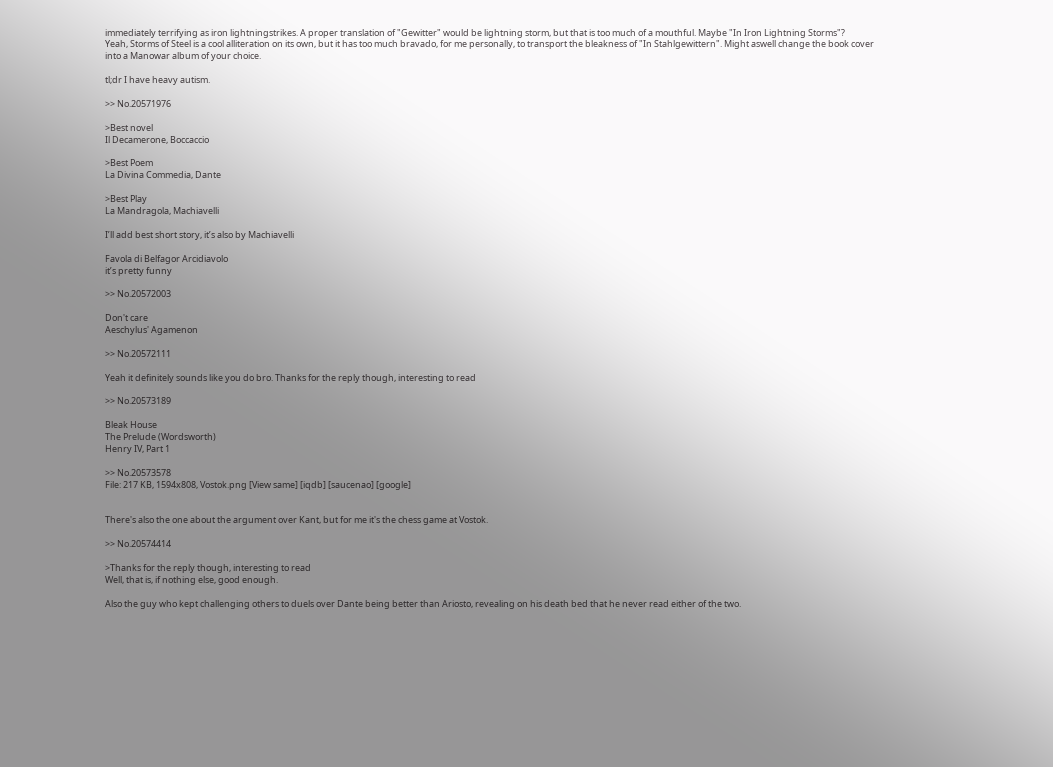immediately terrifying as iron lightningstrikes. A proper translation of "Gewitter" would be lightning storm, but that is too much of a mouthful. Maybe "In Iron Lightning Storms"?
Yeah, Storms of Steel is a cool alliteration on its own, but it has too much bravado, for me personally, to transport the bleakness of "In Stahlgewittern". Might aswell change the book cover into a Manowar album of your choice.

tl;dr I have heavy autism.

>> No.20571976

>Best novel
Il Decamerone, Boccaccio

>Best Poem
La Divina Commedia, Dante

>Best Play
La Mandragola, Machiavelli

I’ll add best short story, it’s also by Machiavelli

Favola di Belfagor Arcidiavolo
it’s pretty funny

>> No.20572003

Don't care
Aeschylus' Agamenon

>> No.20572111

Yeah it definitely sounds like you do bro. Thanks for the reply though, interesting to read

>> No.20573189

Bleak House
The Prelude (Wordsworth)
Henry IV, Part 1

>> No.20573578
File: 217 KB, 1594x808, Vostok.png [View same] [iqdb] [saucenao] [google]


There's also the one about the argument over Kant, but for me it's the chess game at Vostok.

>> No.20574414

>Thanks for the reply though, interesting to read
Well, that is, if nothing else, good enough.

Also the guy who kept challenging others to duels over Dante being better than Ariosto, revealing on his death bed that he never read either of the two.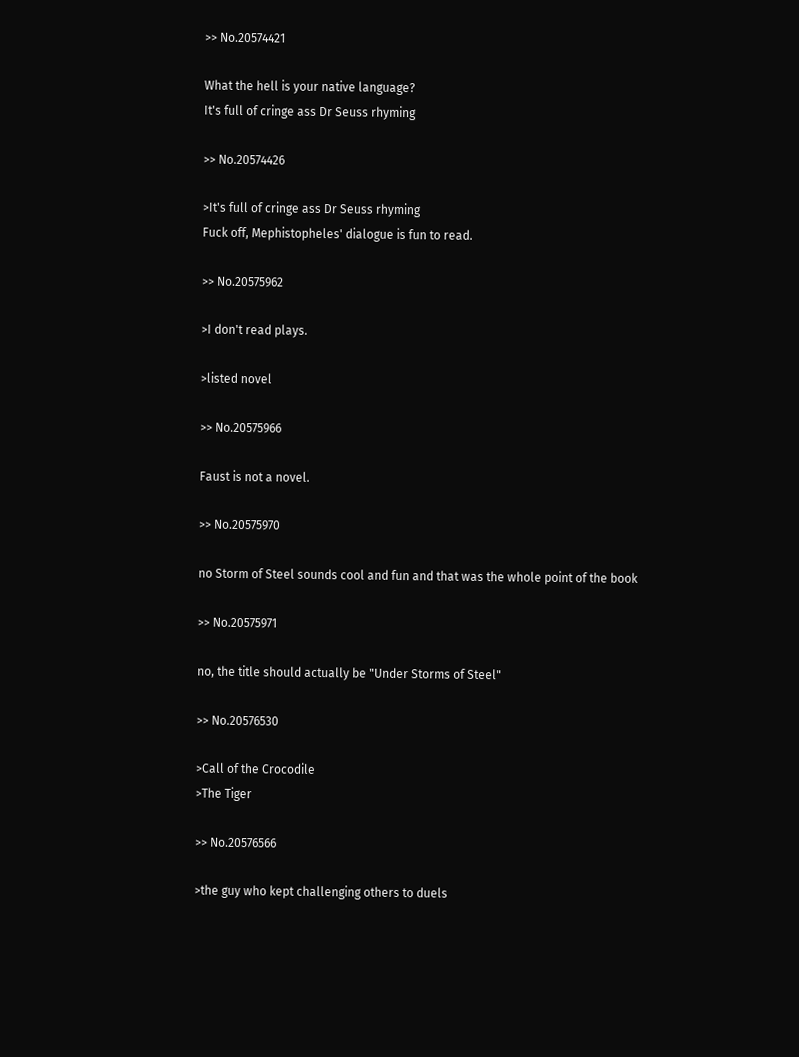>> No.20574421

What the hell is your native language?
It's full of cringe ass Dr Seuss rhyming

>> No.20574426

>It's full of cringe ass Dr Seuss rhyming
Fuck off, Mephistopheles' dialogue is fun to read.

>> No.20575962

>I don't read plays.

>listed novel

>> No.20575966

Faust is not a novel.

>> No.20575970

no Storm of Steel sounds cool and fun and that was the whole point of the book

>> No.20575971

no, the title should actually be "Under Storms of Steel"

>> No.20576530

>Call of the Crocodile
>The Tiger

>> No.20576566

>the guy who kept challenging others to duels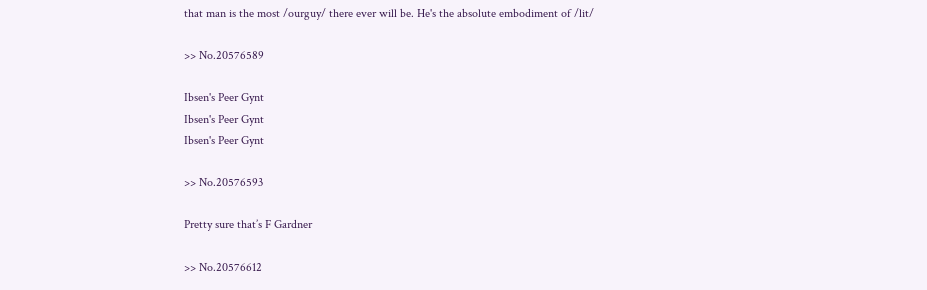that man is the most /ourguy/ there ever will be. He's the absolute embodiment of /lit/

>> No.20576589

Ibsen's Peer Gynt
Ibsen's Peer Gynt
Ibsen's Peer Gynt

>> No.20576593

Pretty sure that’s F Gardner

>> No.20576612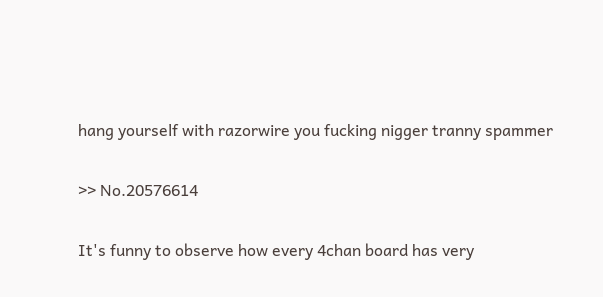hang yourself with razorwire you fucking nigger tranny spammer

>> No.20576614

It's funny to observe how every 4chan board has very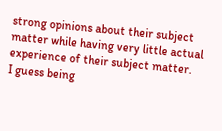strong opinions about their subject matter while having very little actual experience of their subject matter.
I guess being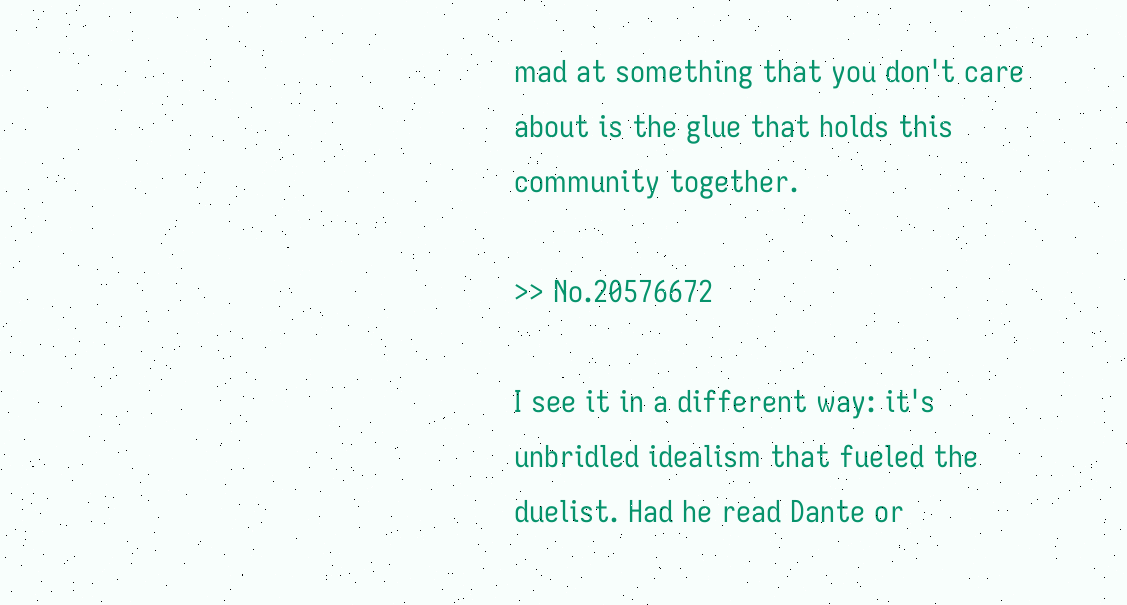mad at something that you don't care about is the glue that holds this community together.

>> No.20576672

I see it in a different way: it's unbridled idealism that fueled the duelist. Had he read Dante or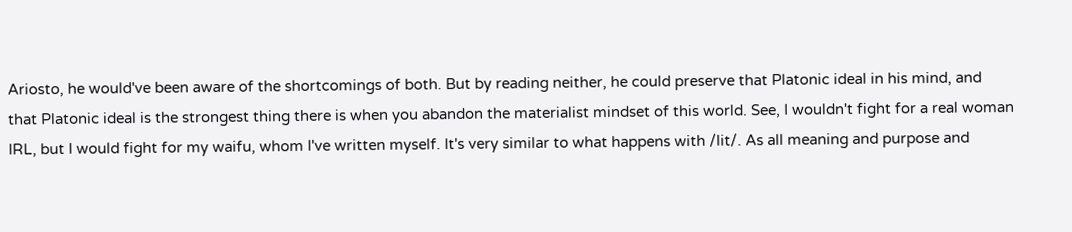Ariosto, he would've been aware of the shortcomings of both. But by reading neither, he could preserve that Platonic ideal in his mind, and that Platonic ideal is the strongest thing there is when you abandon the materialist mindset of this world. See, I wouldn't fight for a real woman IRL, but I would fight for my waifu, whom I've written myself. It's very similar to what happens with /lit/. As all meaning and purpose and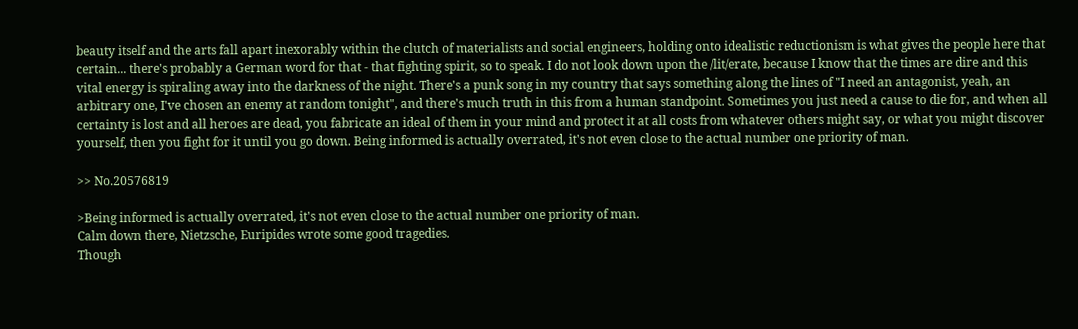beauty itself and the arts fall apart inexorably within the clutch of materialists and social engineers, holding onto idealistic reductionism is what gives the people here that certain... there's probably a German word for that - that fighting spirit, so to speak. I do not look down upon the /lit/erate, because I know that the times are dire and this vital energy is spiraling away into the darkness of the night. There's a punk song in my country that says something along the lines of "I need an antagonist, yeah, an arbitrary one, I've chosen an enemy at random tonight", and there's much truth in this from a human standpoint. Sometimes you just need a cause to die for, and when all certainty is lost and all heroes are dead, you fabricate an ideal of them in your mind and protect it at all costs from whatever others might say, or what you might discover yourself, then you fight for it until you go down. Being informed is actually overrated, it's not even close to the actual number one priority of man.

>> No.20576819

>Being informed is actually overrated, it's not even close to the actual number one priority of man.
Calm down there, Nietzsche, Euripides wrote some good tragedies.
Though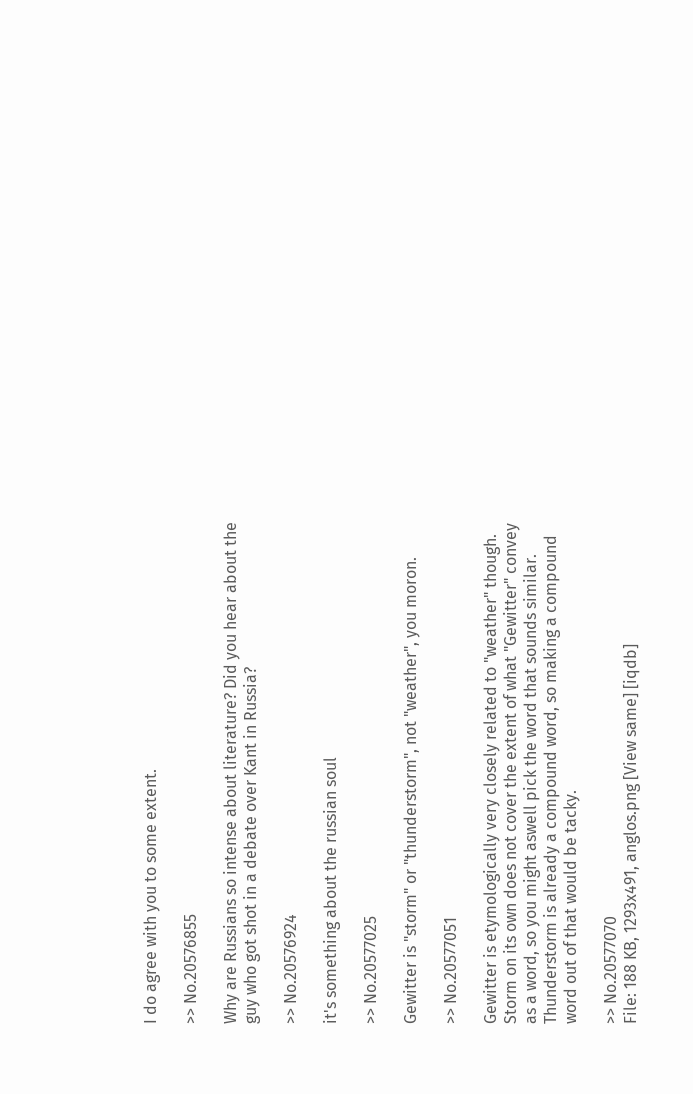I do agree with you to some extent.

>> No.20576855

Why are Russians so intense about literature? Did you hear about the guy who got shot in a debate over Kant in Russia?

>> No.20576924

it's something about the russian soul

>> No.20577025

Gewitter is "storm" or "thunderstorm", not "weather", you moron.

>> No.20577051

Gewitter is etymologically very closely related to "weather" though. Storm on its own does not cover the extent of what "Gewitter" convey as a word, so you might aswell pick the word that sounds similar.
Thunderstorm is already a compound word, so making a compound word out of that would be tacky.

>> No.20577070
File: 188 KB, 1293x491, anglos.png [View same] [iqdb]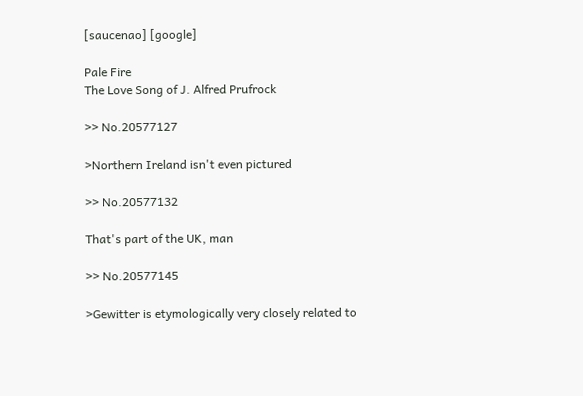[saucenao] [google]

Pale Fire
The Love Song of J. Alfred Prufrock

>> No.20577127

>Northern Ireland isn't even pictured

>> No.20577132

That's part of the UK, man

>> No.20577145

>Gewitter is etymologically very closely related to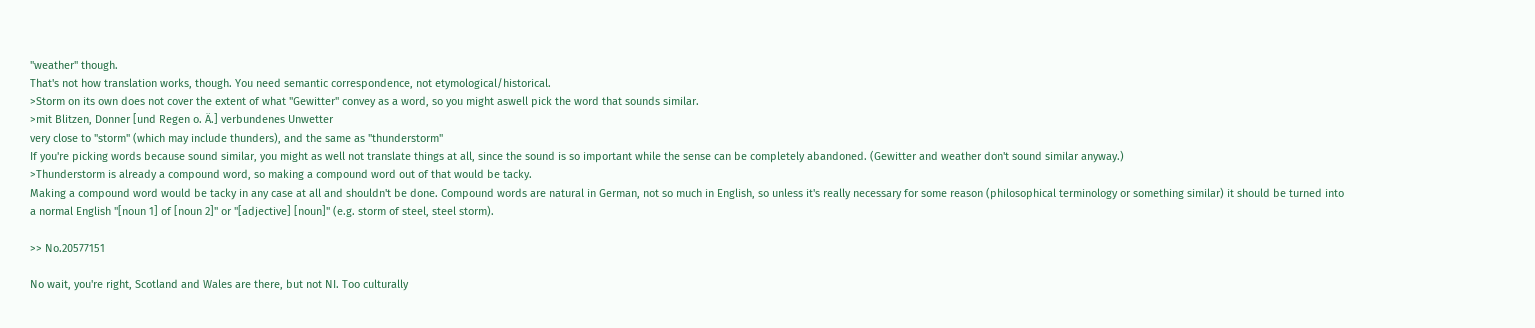"weather" though.
That's not how translation works, though. You need semantic correspondence, not etymological/historical.
>Storm on its own does not cover the extent of what "Gewitter" convey as a word, so you might aswell pick the word that sounds similar.
>mit Blitzen, Donner [und Regen o. Ä.] verbundenes Unwetter
very close to "storm" (which may include thunders), and the same as "thunderstorm"
If you're picking words because sound similar, you might as well not translate things at all, since the sound is so important while the sense can be completely abandoned. (Gewitter and weather don't sound similar anyway.)
>Thunderstorm is already a compound word, so making a compound word out of that would be tacky.
Making a compound word would be tacky in any case at all and shouldn't be done. Compound words are natural in German, not so much in English, so unless it's really necessary for some reason (philosophical terminology or something similar) it should be turned into a normal English "[noun 1] of [noun 2]" or "[adjective] [noun]" (e.g. storm of steel, steel storm).

>> No.20577151

No wait, you're right, Scotland and Wales are there, but not NI. Too culturally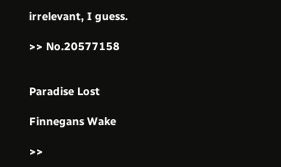irrelevant, I guess.

>> No.20577158


Paradise Lost

Finnegans Wake

>>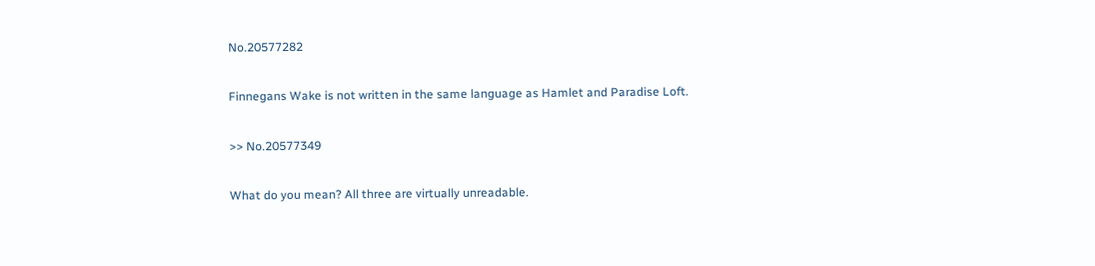No.20577282

Finnegans Wake is not written in the same language as Hamlet and Paradise Loft.

>> No.20577349

What do you mean? All three are virtually unreadable.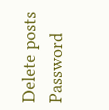Delete posts
Password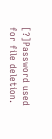[?]Password used for file deletion.